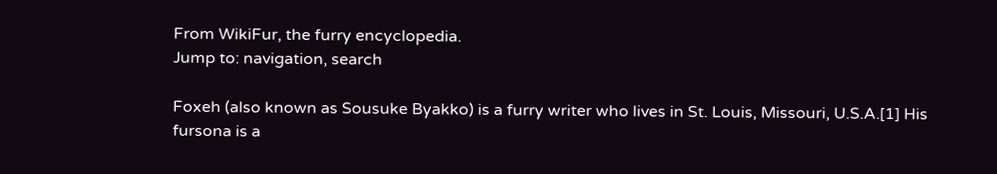From WikiFur, the furry encyclopedia.
Jump to: navigation, search

Foxeh (also known as Sousuke Byakko) is a furry writer who lives in St. Louis, Missouri, U.S.A.[1] His fursona is a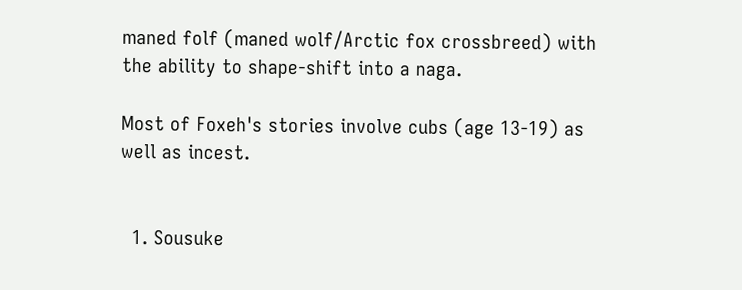maned folf (maned wolf/Arctic fox crossbreed) with the ability to shape-shift into a naga.

Most of Foxeh's stories involve cubs (age 13-19) as well as incest.


  1. Sousuke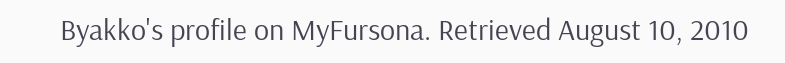Byakko's profile on MyFursona. Retrieved August 10, 2010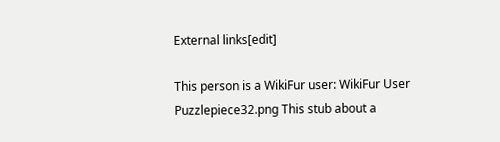External links[edit]

This person is a WikiFur user: WikiFur User
Puzzlepiece32.png This stub about a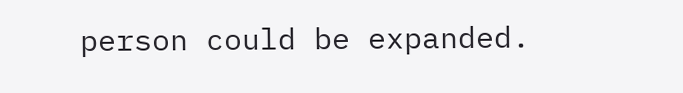person could be expanded.